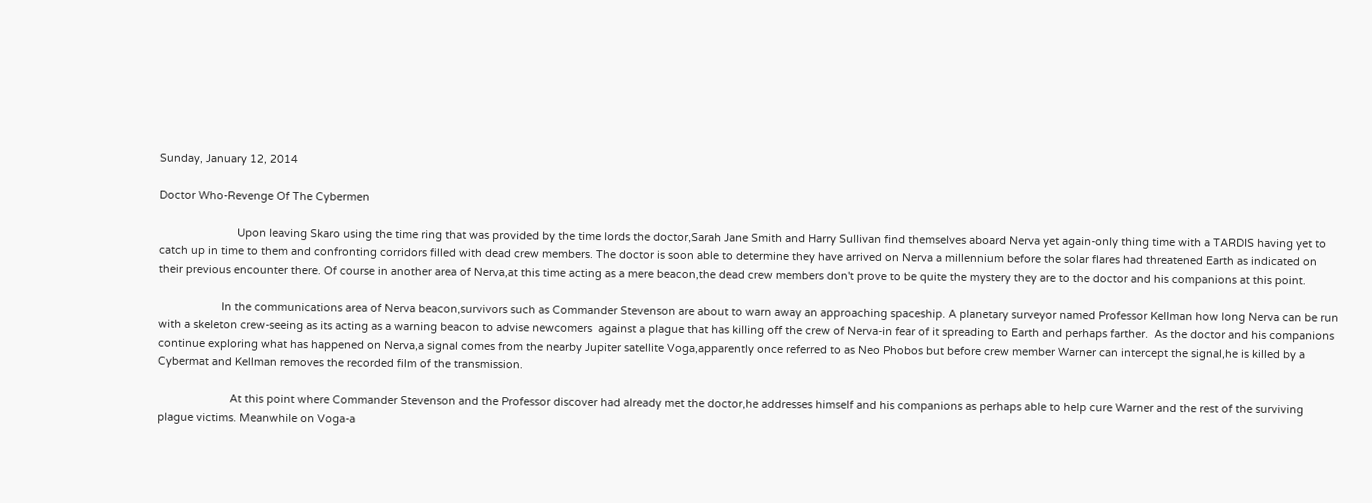Sunday, January 12, 2014

Doctor Who-Revenge Of The Cybermen

                          Upon leaving Skaro using the time ring that was provided by the time lords the doctor,Sarah Jane Smith and Harry Sullivan find themselves aboard Nerva yet again-only thing time with a TARDIS having yet to catch up in time to them and confronting corridors filled with dead crew members. The doctor is soon able to determine they have arrived on Nerva a millennium before the solar flares had threatened Earth as indicated on their previous encounter there. Of course in another area of Nerva,at this time acting as a mere beacon,the dead crew members don't prove to be quite the mystery they are to the doctor and his companions at this point.

                     In the communications area of Nerva beacon,survivors such as Commander Stevenson are about to warn away an approaching spaceship. A planetary surveyor named Professor Kellman how long Nerva can be run with a skeleton crew-seeing as its acting as a warning beacon to advise newcomers  against a plague that has killing off the crew of Nerva-in fear of it spreading to Earth and perhaps farther.  As the doctor and his companions continue exploring what has happened on Nerva,a signal comes from the nearby Jupiter satellite Voga,apparently once referred to as Neo Phobos but before crew member Warner can intercept the signal,he is killed by a Cybermat and Kellman removes the recorded film of the transmission.

                        At this point where Commander Stevenson and the Professor discover had already met the doctor,he addresses himself and his companions as perhaps able to help cure Warner and the rest of the surviving plague victims. Meanwhile on Voga-a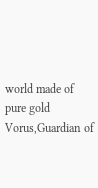world made of pure gold Vorus,Guardian of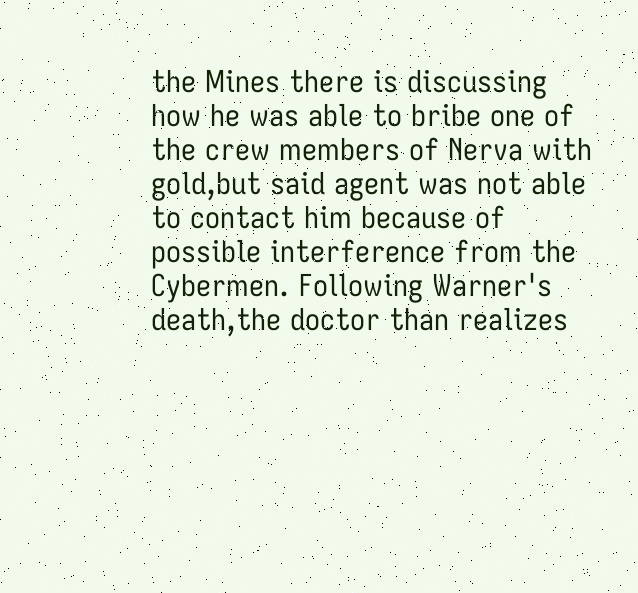the Mines there is discussing how he was able to bribe one of the crew members of Nerva with gold,but said agent was not able to contact him because of possible interference from the Cybermen. Following Warner's death,the doctor than realizes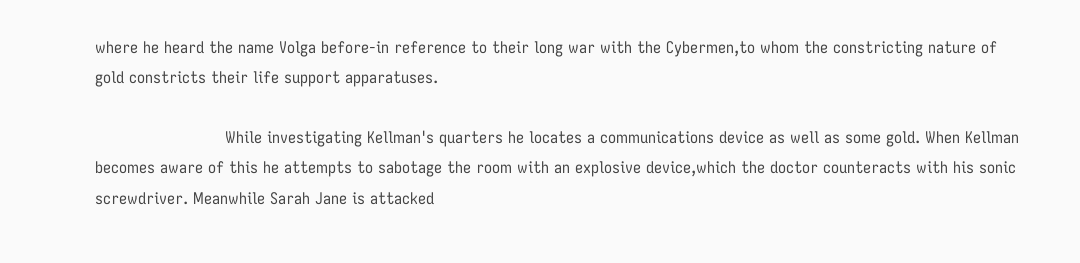where he heard the name Volga before-in reference to their long war with the Cybermen,to whom the constricting nature of gold constricts their life support apparatuses.

                          While investigating Kellman's quarters he locates a communications device as well as some gold. When Kellman becomes aware of this he attempts to sabotage the room with an explosive device,which the doctor counteracts with his sonic screwdriver. Meanwhile Sarah Jane is attacked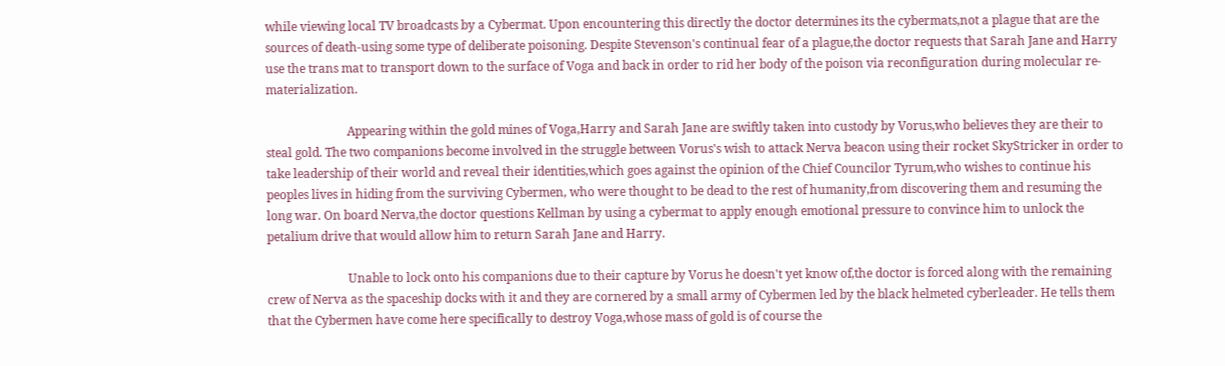while viewing local TV broadcasts by a Cybermat. Upon encountering this directly the doctor determines its the cybermats,not a plague that are the sources of death-using some type of deliberate poisoning. Despite Stevenson's continual fear of a plague,the doctor requests that Sarah Jane and Harry use the trans mat to transport down to the surface of Voga and back in order to rid her body of the poison via reconfiguration during molecular re-materialization.

                           Appearing within the gold mines of Voga,Harry and Sarah Jane are swiftly taken into custody by Vorus,who believes they are their to steal gold. The two companions become involved in the struggle between Vorus's wish to attack Nerva beacon using their rocket SkyStricker in order to take leadership of their world and reveal their identities,which goes against the opinion of the Chief Councilor Tyrum,who wishes to continue his peoples lives in hiding from the surviving Cybermen, who were thought to be dead to the rest of humanity,from discovering them and resuming the long war. On board Nerva,the doctor questions Kellman by using a cybermat to apply enough emotional pressure to convince him to unlock the petalium drive that would allow him to return Sarah Jane and Harry.

                           Unable to lock onto his companions due to their capture by Vorus he doesn't yet know of,the doctor is forced along with the remaining crew of Nerva as the spaceship docks with it and they are cornered by a small army of Cybermen led by the black helmeted cyberleader. He tells them that the Cybermen have come here specifically to destroy Voga,whose mass of gold is of course the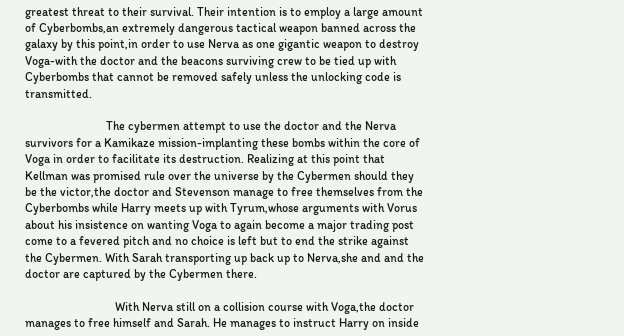greatest threat to their survival. Their intention is to employ a large amount of Cyberbombs,an extremely dangerous tactical weapon banned across the galaxy by this point,in order to use Nerva as one gigantic weapon to destroy Voga-with the doctor and the beacons surviving crew to be tied up with Cyberbombs that cannot be removed safely unless the unlocking code is transmitted.

                           The cybermen attempt to use the doctor and the Nerva survivors for a Kamikaze mission-implanting these bombs within the core of Voga in order to facilitate its destruction. Realizing at this point that Kellman was promised rule over the universe by the Cybermen should they be the victor,the doctor and Stevenson manage to free themselves from the Cyberbombs while Harry meets up with Tyrum,whose arguments with Vorus about his insistence on wanting Voga to again become a major trading post come to a fevered pitch and no choice is left but to end the strike against the Cybermen. With Sarah transporting up back up to Nerva,she and and the doctor are captured by the Cybermen there.

                              With Nerva still on a collision course with Voga,the doctor manages to free himself and Sarah. He manages to instruct Harry on inside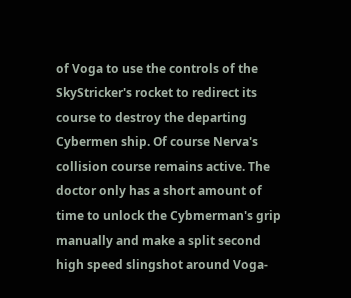of Voga to use the controls of the SkyStricker's rocket to redirect its course to destroy the departing Cybermen ship. Of course Nerva's collision course remains active. The doctor only has a short amount of time to unlock the Cybmerman's grip manually and make a split second high speed slingshot around Voga-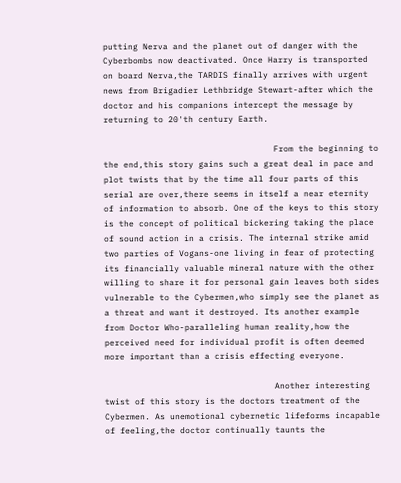putting Nerva and the planet out of danger with the Cyberbombs now deactivated. Once Harry is transported on board Nerva,the TARDIS finally arrives with urgent news from Brigadier Lethbridge Stewart-after which the doctor and his companions intercept the message by returning to 20'th century Earth.

                                  From the beginning to the end,this story gains such a great deal in pace and plot twists that by the time all four parts of this serial are over,there seems in itself a near eternity of information to absorb. One of the keys to this story is the concept of political bickering taking the place of sound action in a crisis. The internal strike amid two parties of Vogans-one living in fear of protecting its financially valuable mineral nature with the other willing to share it for personal gain leaves both sides vulnerable to the Cybermen,who simply see the planet as a threat and want it destroyed. Its another example from Doctor Who-paralleling human reality,how the perceived need for individual profit is often deemed more important than a crisis effecting everyone.

                                  Another interesting twist of this story is the doctors treatment of the Cybermen. As unemotional cybernetic lifeforms incapable of feeling,the doctor continually taunts the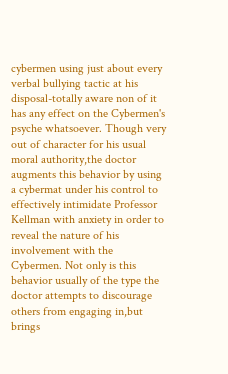cybermen using just about every verbal bullying tactic at his disposal-totally aware non of it has any effect on the Cybermen's psyche whatsoever. Though very out of character for his usual moral authority,the doctor augments this behavior by using a cybermat under his control to effectively intimidate Professor Kellman with anxiety in order to reveal the nature of his involvement with the Cybermen. Not only is this behavior usually of the type the doctor attempts to discourage others from engaging in,but brings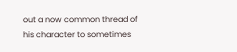out a now common thread of his character to sometimes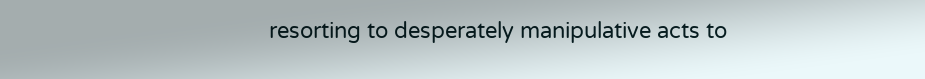resorting to desperately manipulative acts to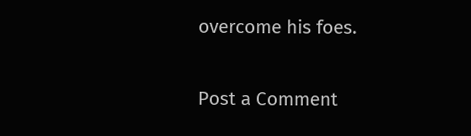overcome his foes.

Post a Comment